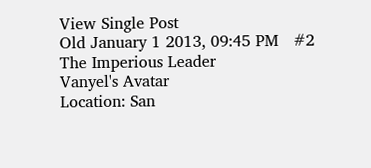View Single Post
Old January 1 2013, 09:45 PM   #2
The Imperious Leader
Vanyel's Avatar
Location: San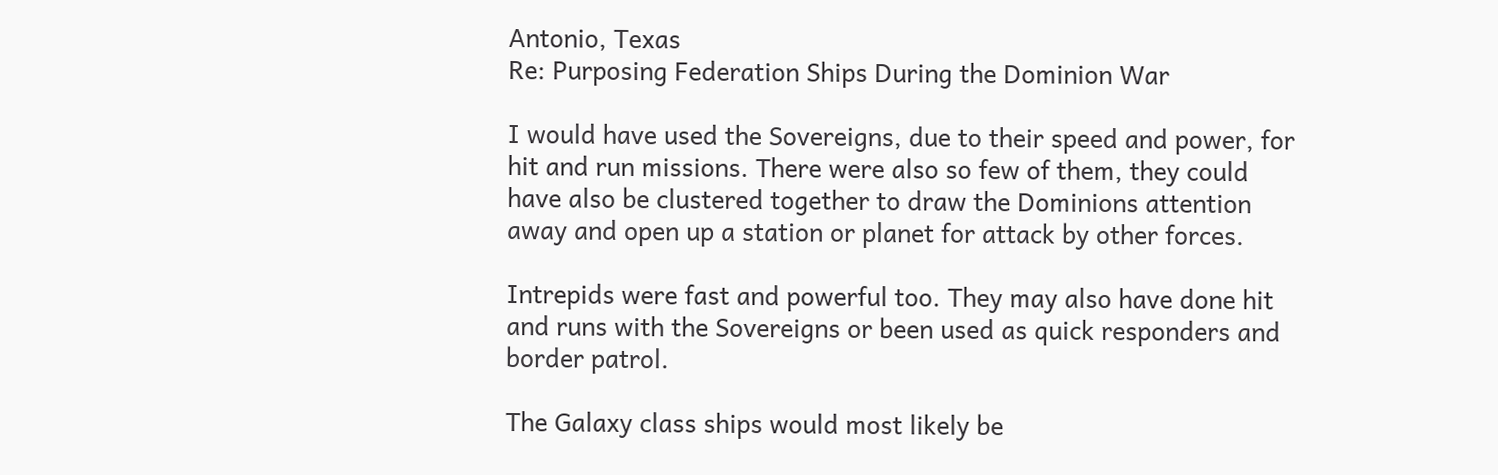Antonio, Texas
Re: Purposing Federation Ships During the Dominion War

I would have used the Sovereigns, due to their speed and power, for hit and run missions. There were also so few of them, they could have also be clustered together to draw the Dominions attention away and open up a station or planet for attack by other forces.

Intrepids were fast and powerful too. They may also have done hit and runs with the Sovereigns or been used as quick responders and border patrol.

The Galaxy class ships would most likely be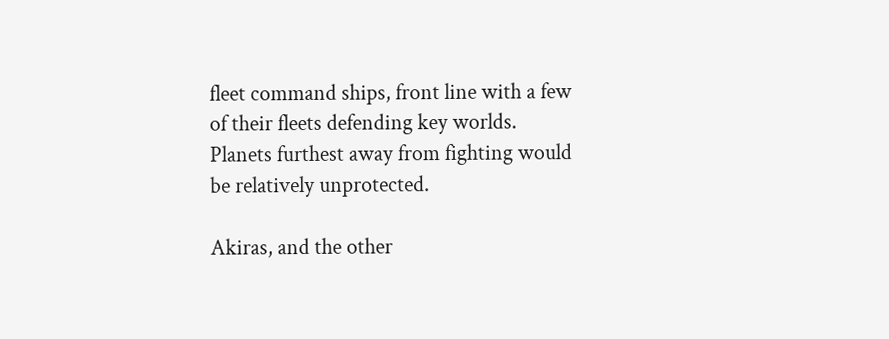fleet command ships, front line with a few of their fleets defending key worlds. Planets furthest away from fighting would be relatively unprotected.

Akiras, and the other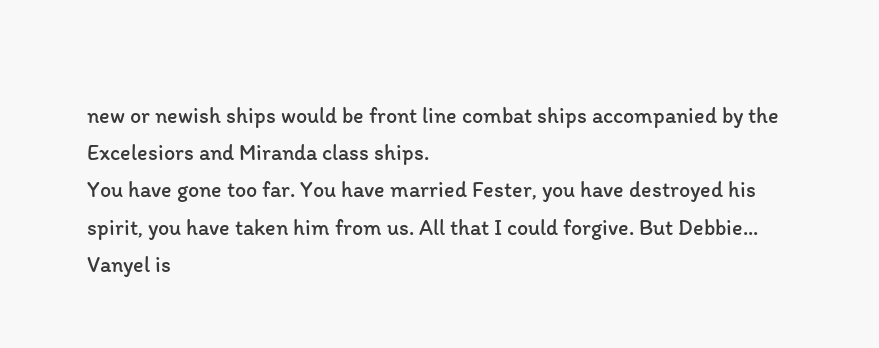new or newish ships would be front line combat ships accompanied by the Excelesiors and Miranda class ships.
You have gone too far. You have married Fester, you have destroyed his spirit, you have taken him from us. All that I could forgive. But Debbie...
Vanyel is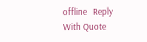offline   Reply With Quote